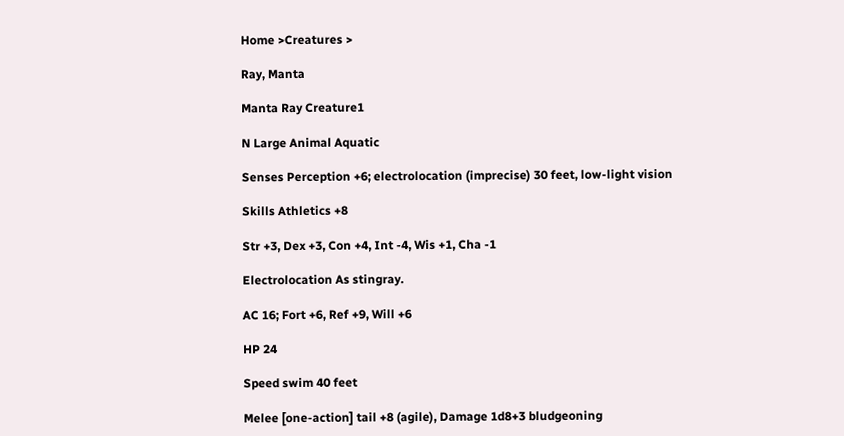Home >Creatures >

Ray, Manta

Manta Ray Creature1

N Large Animal Aquatic

Senses Perception +6; electrolocation (imprecise) 30 feet, low-light vision

Skills Athletics +8

Str +3, Dex +3, Con +4, Int -4, Wis +1, Cha -1

Electrolocation As stingray.

AC 16; Fort +6, Ref +9, Will +6

HP 24

Speed swim 40 feet

Melee [one-action] tail +8 (agile), Damage 1d8+3 bludgeoning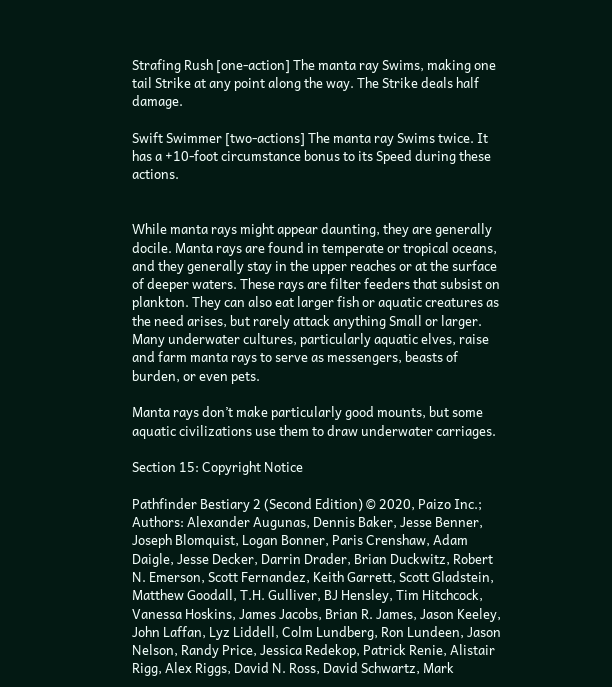Strafing Rush [one-action] The manta ray Swims, making one tail Strike at any point along the way. The Strike deals half damage.

Swift Swimmer [two-actions] The manta ray Swims twice. It has a +10-foot circumstance bonus to its Speed during these actions.


While manta rays might appear daunting, they are generally docile. Manta rays are found in temperate or tropical oceans, and they generally stay in the upper reaches or at the surface of deeper waters. These rays are filter feeders that subsist on plankton. They can also eat larger fish or aquatic creatures as the need arises, but rarely attack anything Small or larger. Many underwater cultures, particularly aquatic elves, raise and farm manta rays to serve as messengers, beasts of burden, or even pets.

Manta rays don’t make particularly good mounts, but some aquatic civilizations use them to draw underwater carriages.

Section 15: Copyright Notice

Pathfinder Bestiary 2 (Second Edition) © 2020, Paizo Inc.; Authors: Alexander Augunas, Dennis Baker, Jesse Benner, Joseph Blomquist, Logan Bonner, Paris Crenshaw, Adam Daigle, Jesse Decker, Darrin Drader, Brian Duckwitz, Robert N. Emerson, Scott Fernandez, Keith Garrett, Scott Gladstein, Matthew Goodall, T.H. Gulliver, BJ Hensley, Tim Hitchcock, Vanessa Hoskins, James Jacobs, Brian R. James, Jason Keeley, John Laffan, Lyz Liddell, Colm Lundberg, Ron Lundeen, Jason Nelson, Randy Price, Jessica Redekop, Patrick Renie, Alistair Rigg, Alex Riggs, David N. Ross, David Schwartz, Mark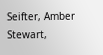Seifter, Amber Stewart,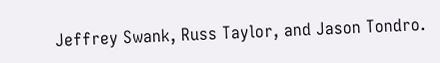Jeffrey Swank, Russ Taylor, and Jason Tondro.